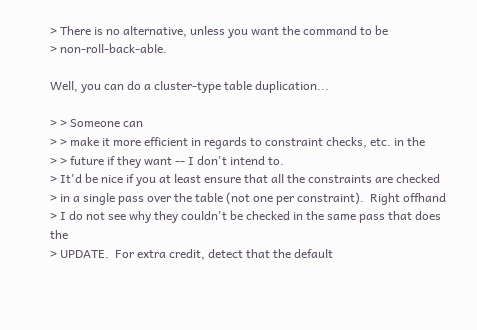> There is no alternative, unless you want the command to be
> non-roll-back-able.

Well, you can do a cluster-type table duplication...

> > Someone can
> > make it more efficient in regards to constraint checks, etc. in the
> > future if they want -- I don't intend to.
> It'd be nice if you at least ensure that all the constraints are checked
> in a single pass over the table (not one per constraint).  Right offhand
> I do not see why they couldn't be checked in the same pass that does the
> UPDATE.  For extra credit, detect that the default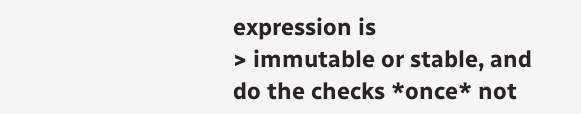expression is
> immutable or stable, and do the checks *once* not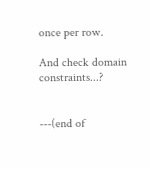once per row.

And check domain constraints...?


---(end of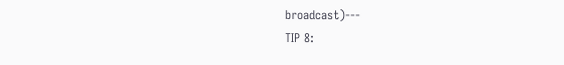broadcast)---
TIP 8: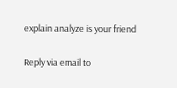explain analyze is your friend

Reply via email to